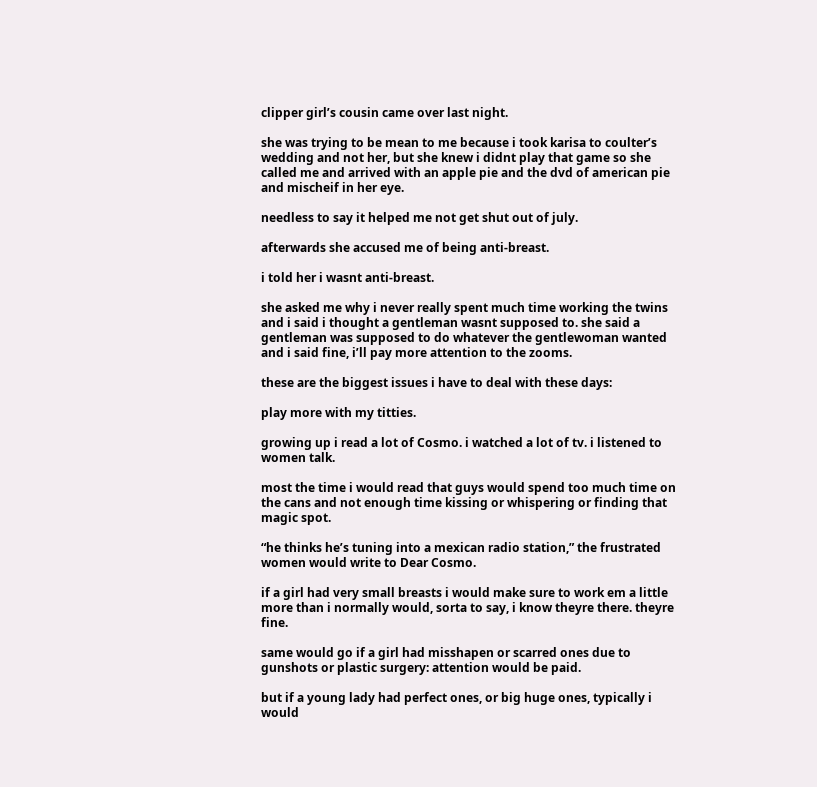clipper girl’s cousin came over last night.

she was trying to be mean to me because i took karisa to coulter’s wedding and not her, but she knew i didnt play that game so she called me and arrived with an apple pie and the dvd of american pie and mischeif in her eye.

needless to say it helped me not get shut out of july.

afterwards she accused me of being anti-breast.

i told her i wasnt anti-breast.

she asked me why i never really spent much time working the twins and i said i thought a gentleman wasnt supposed to. she said a gentleman was supposed to do whatever the gentlewoman wanted and i said fine, i’ll pay more attention to the zooms.

these are the biggest issues i have to deal with these days:

play more with my titties.

growing up i read a lot of Cosmo. i watched a lot of tv. i listened to women talk.

most the time i would read that guys would spend too much time on the cans and not enough time kissing or whispering or finding that magic spot.

“he thinks he’s tuning into a mexican radio station,” the frustrated women would write to Dear Cosmo.

if a girl had very small breasts i would make sure to work em a little more than i normally would, sorta to say, i know theyre there. theyre fine.

same would go if a girl had misshapen or scarred ones due to gunshots or plastic surgery: attention would be paid.

but if a young lady had perfect ones, or big huge ones, typically i would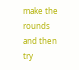make the rounds and then try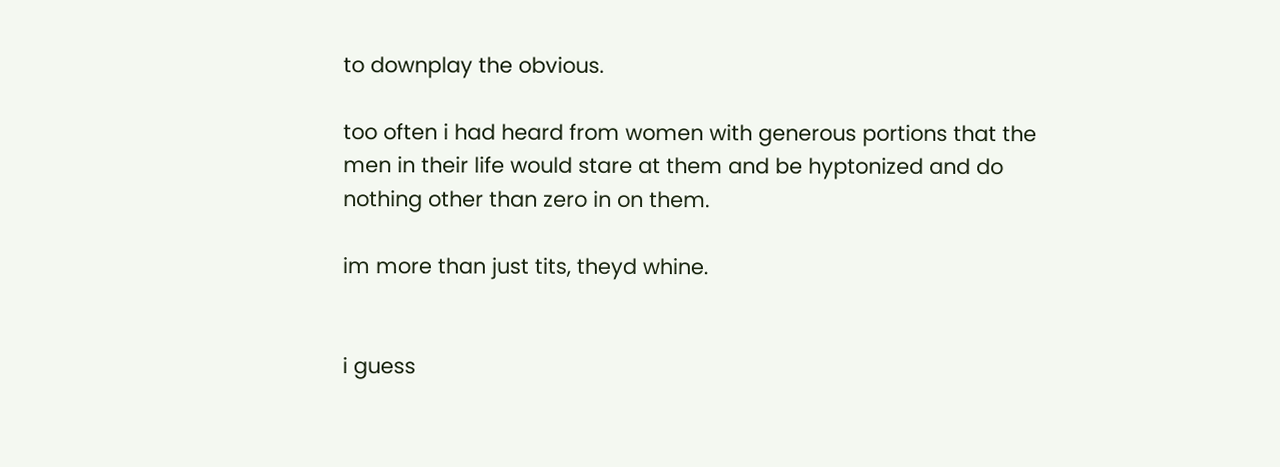to downplay the obvious.

too often i had heard from women with generous portions that the men in their life would stare at them and be hyptonized and do nothing other than zero in on them.

im more than just tits, theyd whine.


i guess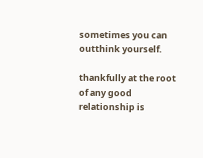sometimes you can outthink yourself.

thankfully at the root of any good relationship is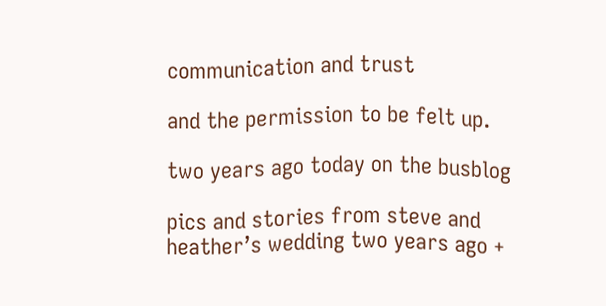communication and trust

and the permission to be felt up.

two years ago today on the busblog

pics and stories from steve and heather’s wedding two years ago +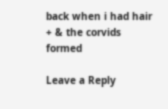back when i had hair + & the corvids formed

Leave a Reply